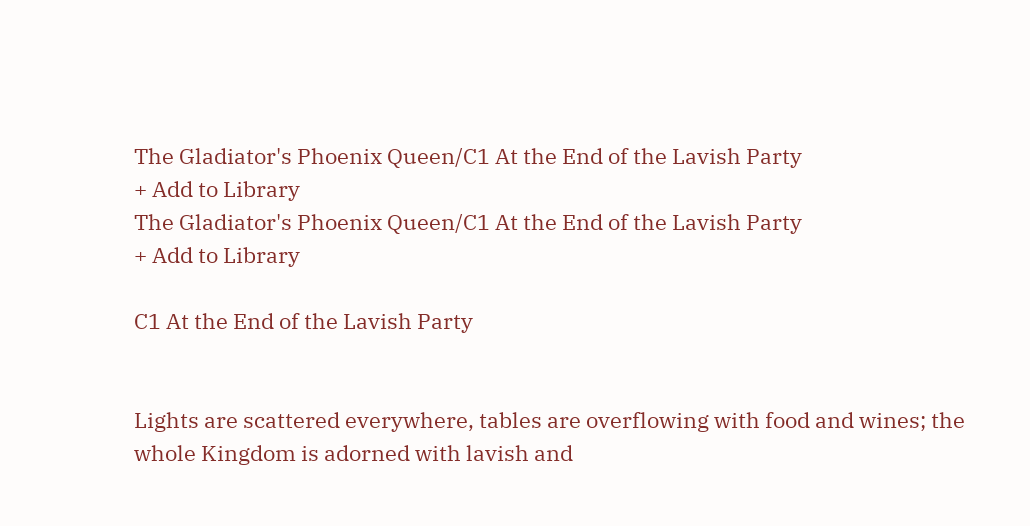The Gladiator's Phoenix Queen/C1 At the End of the Lavish Party
+ Add to Library
The Gladiator's Phoenix Queen/C1 At the End of the Lavish Party
+ Add to Library

C1 At the End of the Lavish Party


Lights are scattered everywhere, tables are overflowing with food and wines; the whole Kingdom is adorned with lavish and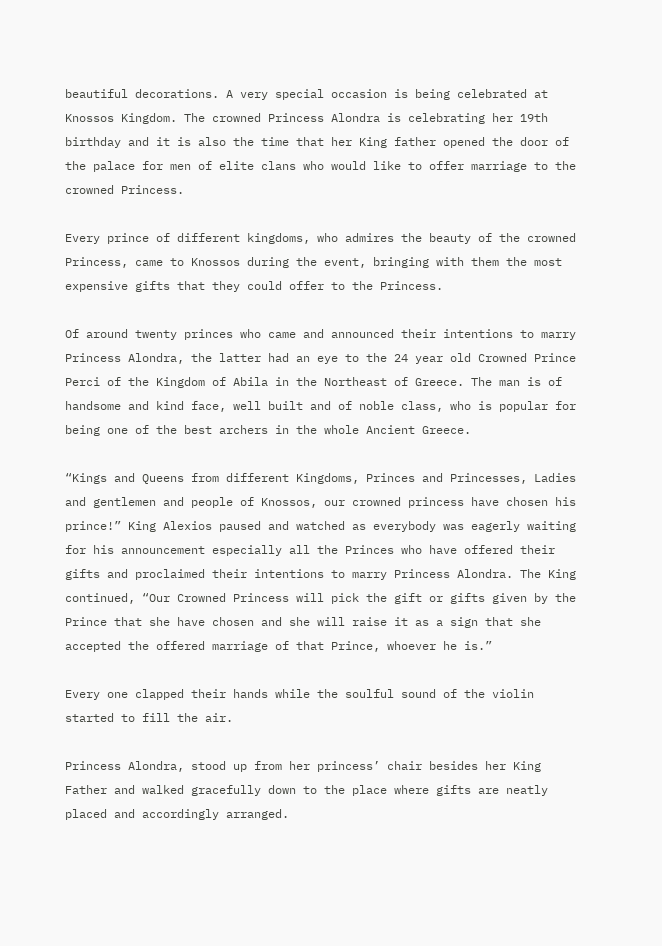beautiful decorations. A very special occasion is being celebrated at Knossos Kingdom. The crowned Princess Alondra is celebrating her 19th birthday and it is also the time that her King father opened the door of the palace for men of elite clans who would like to offer marriage to the crowned Princess.

Every prince of different kingdoms, who admires the beauty of the crowned Princess, came to Knossos during the event, bringing with them the most expensive gifts that they could offer to the Princess.

Of around twenty princes who came and announced their intentions to marry Princess Alondra, the latter had an eye to the 24 year old Crowned Prince Perci of the Kingdom of Abila in the Northeast of Greece. The man is of handsome and kind face, well built and of noble class, who is popular for being one of the best archers in the whole Ancient Greece.

“Kings and Queens from different Kingdoms, Princes and Princesses, Ladies and gentlemen and people of Knossos, our crowned princess have chosen his prince!” King Alexios paused and watched as everybody was eagerly waiting for his announcement especially all the Princes who have offered their gifts and proclaimed their intentions to marry Princess Alondra. The King continued, “Our Crowned Princess will pick the gift or gifts given by the Prince that she have chosen and she will raise it as a sign that she accepted the offered marriage of that Prince, whoever he is.”

Every one clapped their hands while the soulful sound of the violin started to fill the air.

Princess Alondra, stood up from her princess’ chair besides her King Father and walked gracefully down to the place where gifts are neatly placed and accordingly arranged.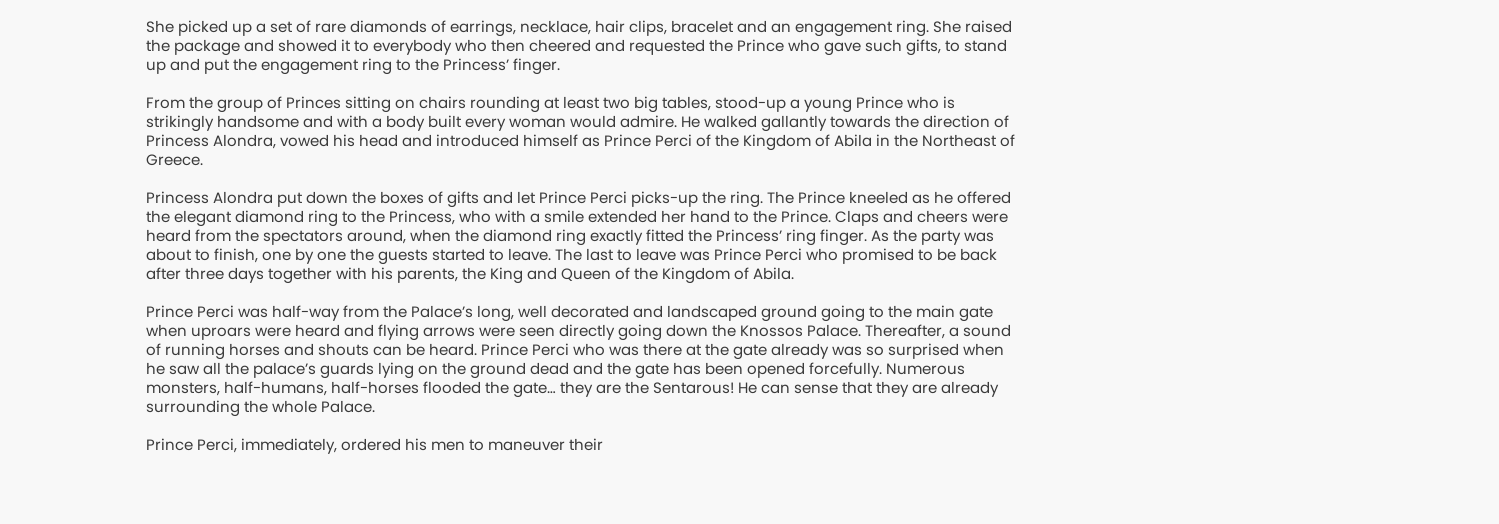She picked up a set of rare diamonds of earrings, necklace, hair clips, bracelet and an engagement ring. She raised the package and showed it to everybody who then cheered and requested the Prince who gave such gifts, to stand up and put the engagement ring to the Princess’ finger.

From the group of Princes sitting on chairs rounding at least two big tables, stood-up a young Prince who is strikingly handsome and with a body built every woman would admire. He walked gallantly towards the direction of Princess Alondra, vowed his head and introduced himself as Prince Perci of the Kingdom of Abila in the Northeast of Greece.

Princess Alondra put down the boxes of gifts and let Prince Perci picks-up the ring. The Prince kneeled as he offered the elegant diamond ring to the Princess, who with a smile extended her hand to the Prince. Claps and cheers were heard from the spectators around, when the diamond ring exactly fitted the Princess’ ring finger. As the party was about to finish, one by one the guests started to leave. The last to leave was Prince Perci who promised to be back after three days together with his parents, the King and Queen of the Kingdom of Abila.

Prince Perci was half-way from the Palace’s long, well decorated and landscaped ground going to the main gate when uproars were heard and flying arrows were seen directly going down the Knossos Palace. Thereafter, a sound of running horses and shouts can be heard. Prince Perci who was there at the gate already was so surprised when he saw all the palace’s guards lying on the ground dead and the gate has been opened forcefully. Numerous monsters, half-humans, half-horses flooded the gate… they are the Sentarous! He can sense that they are already surrounding the whole Palace.

Prince Perci, immediately, ordered his men to maneuver their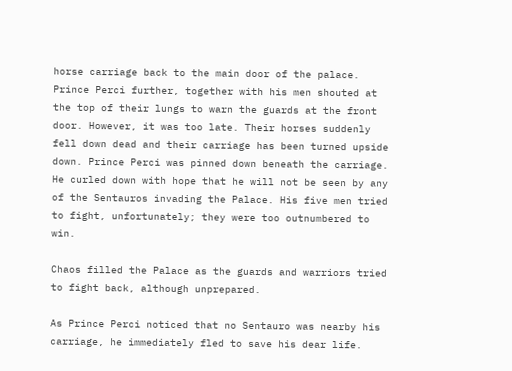horse carriage back to the main door of the palace. Prince Perci further, together with his men shouted at the top of their lungs to warn the guards at the front door. However, it was too late. Their horses suddenly fell down dead and their carriage has been turned upside down. Prince Perci was pinned down beneath the carriage. He curled down with hope that he will not be seen by any of the Sentauros invading the Palace. His five men tried to fight, unfortunately; they were too outnumbered to win.

Chaos filled the Palace as the guards and warriors tried to fight back, although unprepared.

As Prince Perci noticed that no Sentauro was nearby his carriage, he immediately fled to save his dear life.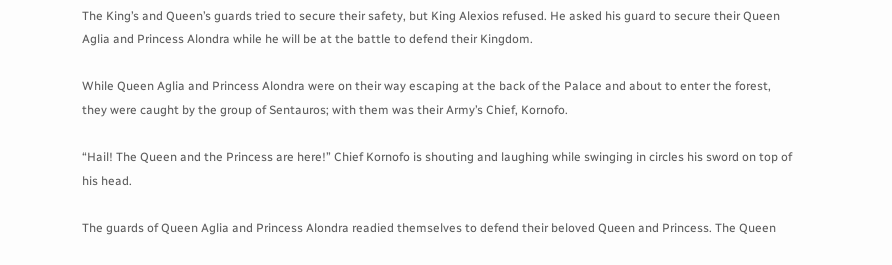The King’s and Queen’s guards tried to secure their safety, but King Alexios refused. He asked his guard to secure their Queen Aglia and Princess Alondra while he will be at the battle to defend their Kingdom.

While Queen Aglia and Princess Alondra were on their way escaping at the back of the Palace and about to enter the forest, they were caught by the group of Sentauros; with them was their Army’s Chief, Kornofo.

“Hail! The Queen and the Princess are here!” Chief Kornofo is shouting and laughing while swinging in circles his sword on top of his head.

The guards of Queen Aglia and Princess Alondra readied themselves to defend their beloved Queen and Princess. The Queen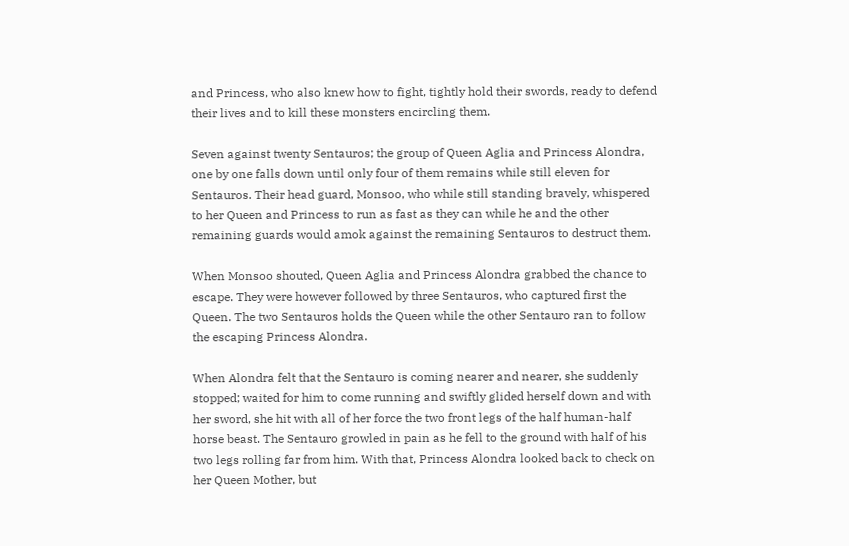and Princess, who also knew how to fight, tightly hold their swords, ready to defend their lives and to kill these monsters encircling them.

Seven against twenty Sentauros; the group of Queen Aglia and Princess Alondra, one by one falls down until only four of them remains while still eleven for Sentauros. Their head guard, Monsoo, who while still standing bravely, whispered to her Queen and Princess to run as fast as they can while he and the other remaining guards would amok against the remaining Sentauros to destruct them.

When Monsoo shouted, Queen Aglia and Princess Alondra grabbed the chance to escape. They were however followed by three Sentauros, who captured first the Queen. The two Sentauros holds the Queen while the other Sentauro ran to follow the escaping Princess Alondra.

When Alondra felt that the Sentauro is coming nearer and nearer, she suddenly stopped; waited for him to come running and swiftly glided herself down and with her sword, she hit with all of her force the two front legs of the half human-half horse beast. The Sentauro growled in pain as he fell to the ground with half of his two legs rolling far from him. With that, Princess Alondra looked back to check on her Queen Mother, but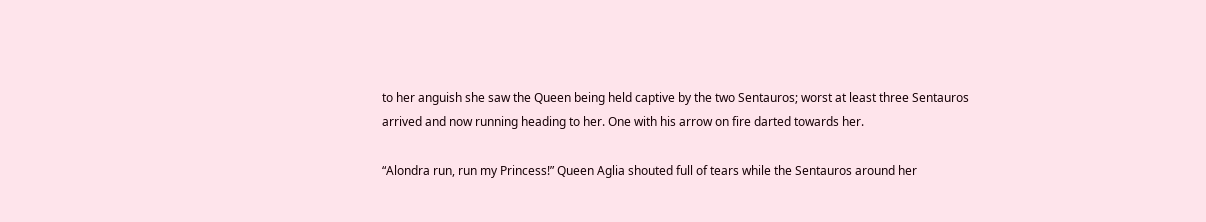to her anguish she saw the Queen being held captive by the two Sentauros; worst at least three Sentauros arrived and now running heading to her. One with his arrow on fire darted towards her.

“Alondra run, run my Princess!” Queen Aglia shouted full of tears while the Sentauros around her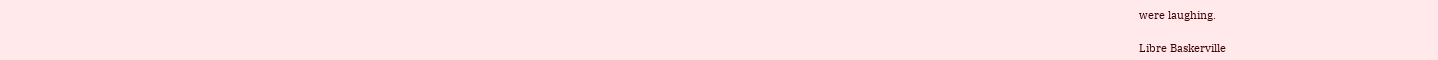were laughing.

Libre Baskerville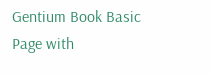Gentium Book Basic
Page with